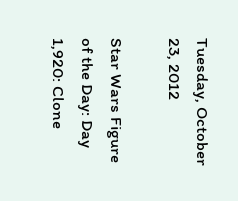Tuesday, October 23, 2012

Star Wars Figure of the Day: Day 1,920: Clone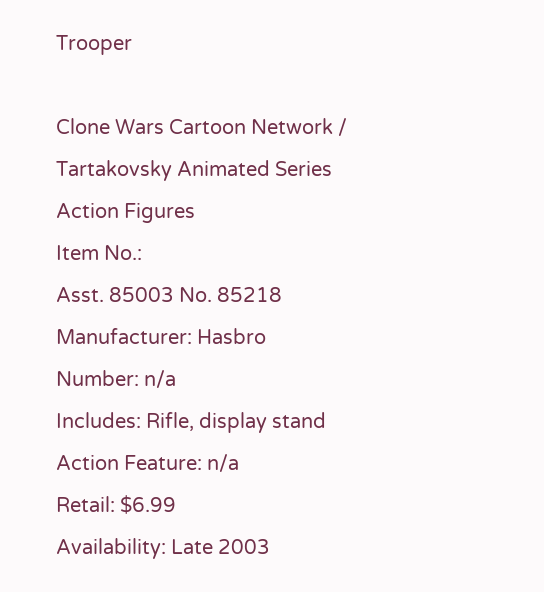Trooper

Clone Wars Cartoon Network / Tartakovsky Animated Series Action Figures
Item No.:
Asst. 85003 No. 85218
Manufacturer: Hasbro
Number: n/a
Includes: Rifle, display stand
Action Feature: n/a
Retail: $6.99
Availability: Late 2003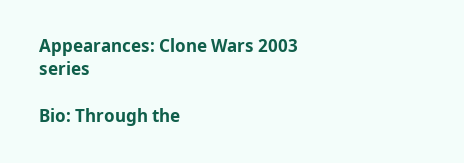Appearances: Clone Wars 2003 series

Bio: Through the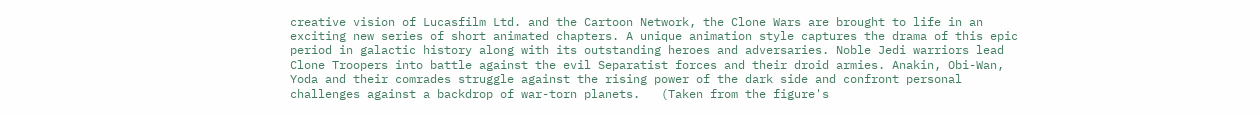creative vision of Lucasfilm Ltd. and the Cartoon Network, the Clone Wars are brought to life in an exciting new series of short animated chapters. A unique animation style captures the drama of this epic period in galactic history along with its outstanding heroes and adversaries. Noble Jedi warriors lead Clone Troopers into battle against the evil Separatist forces and their droid armies. Anakin, Obi-Wan, Yoda and their comrades struggle against the rising power of the dark side and confront personal challenges against a backdrop of war-torn planets.   (Taken from the figure's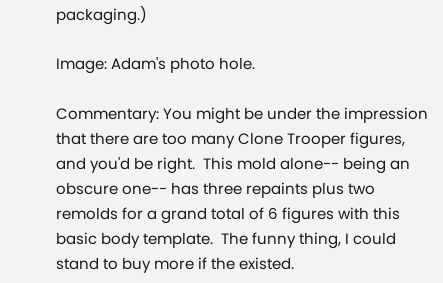packaging.)

Image: Adam's photo hole.

Commentary: You might be under the impression that there are too many Clone Trooper figures, and you'd be right.  This mold alone-- being an obscure one-- has three repaints plus two remolds for a grand total of 6 figures with this basic body template.  The funny thing, I could stand to buy more if the existed.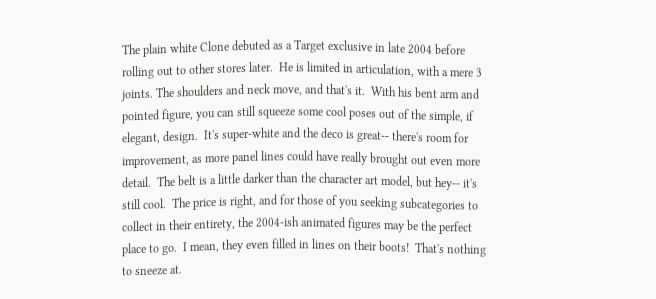The plain white Clone debuted as a Target exclusive in late 2004 before rolling out to other stores later.  He is limited in articulation, with a mere 3 joints. The shoulders and neck move, and that's it.  With his bent arm and pointed figure, you can still squeeze some cool poses out of the simple, if elegant, design.  It's super-white and the deco is great-- there's room for improvement, as more panel lines could have really brought out even more detail.  The belt is a little darker than the character art model, but hey-- it's still cool.  The price is right, and for those of you seeking subcategories to collect in their entirety, the 2004-ish animated figures may be the perfect place to go.  I mean, they even filled in lines on their boots!  That's nothing to sneeze at.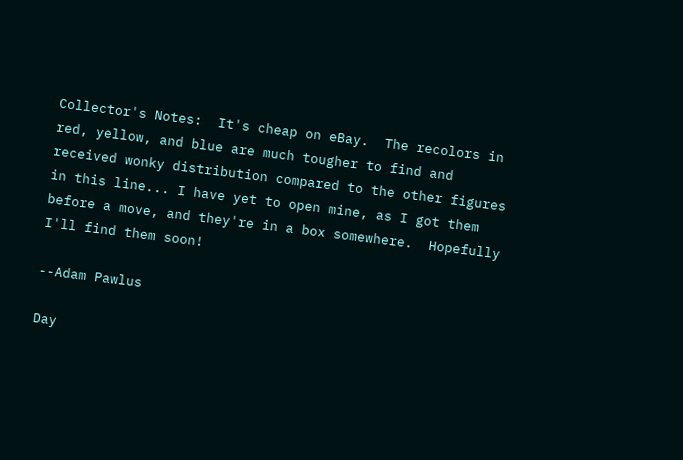Collector's Notes:  It's cheap on eBay.  The recolors in red, yellow, and blue are much tougher to find and received wonky distribution compared to the other figures in this line... I have yet to open mine, as I got them  before a move, and they're in a box somewhere.  Hopefully I'll find them soon!

--Adam Pawlus

Day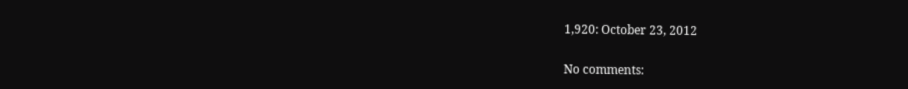1,920: October 23, 2012

No comments: